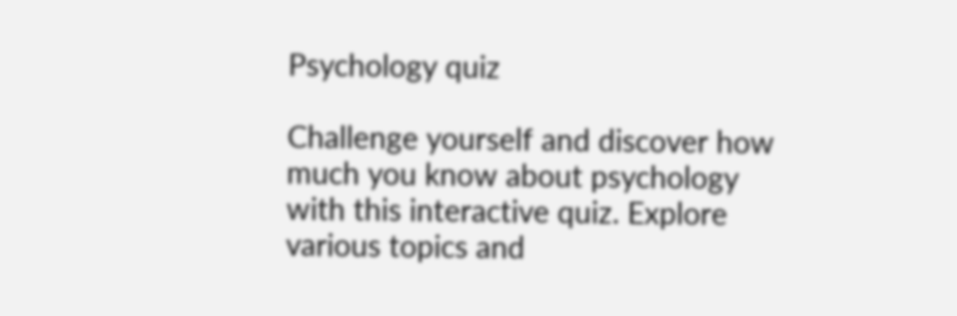Psychology quiz

Challenge yourself and discover how much you know about psychology with this interactive quiz. Explore various topics and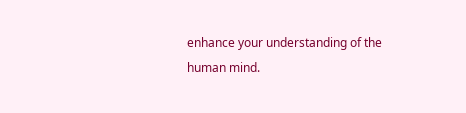enhance your understanding of the human mind.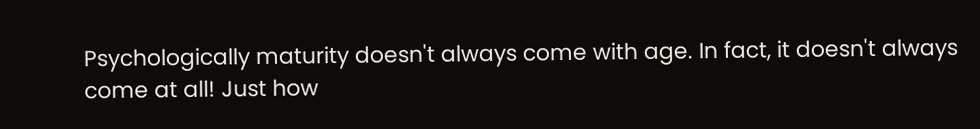Psychologically maturity doesn't always come with age. In fact, it doesn't always come at all! Just how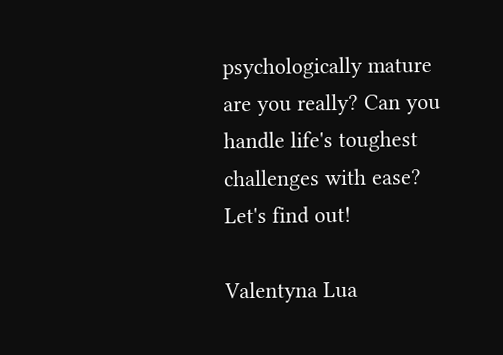psychologically mature are you really? Can you handle life's toughest challenges with ease? Let's find out!

Valentyna Lua